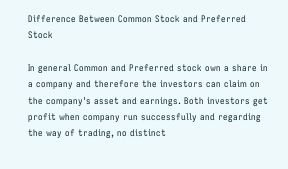Difference Between Common Stock and Preferred Stock

In general Common and Preferred stock own a share in a company and therefore the investors can claim on the company's asset and earnings. Both investors get profit when company run successfully and regarding the way of trading, no distinct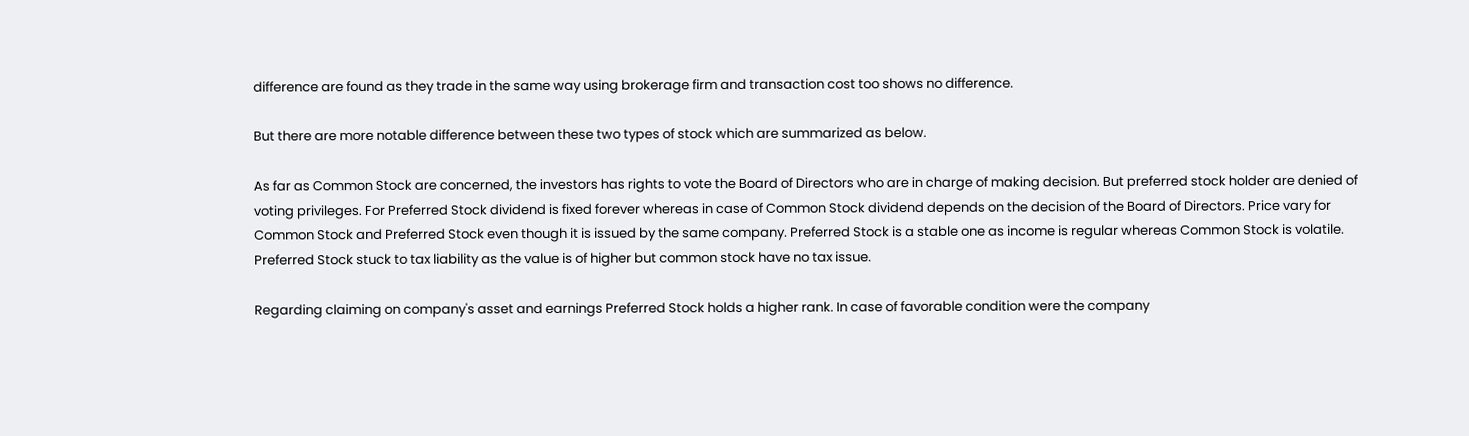difference are found as they trade in the same way using brokerage firm and transaction cost too shows no difference.

But there are more notable difference between these two types of stock which are summarized as below.

As far as Common Stock are concerned, the investors has rights to vote the Board of Directors who are in charge of making decision. But preferred stock holder are denied of voting privileges. For Preferred Stock dividend is fixed forever whereas in case of Common Stock dividend depends on the decision of the Board of Directors. Price vary for Common Stock and Preferred Stock even though it is issued by the same company. Preferred Stock is a stable one as income is regular whereas Common Stock is volatile. Preferred Stock stuck to tax liability as the value is of higher but common stock have no tax issue.

Regarding claiming on company's asset and earnings Preferred Stock holds a higher rank. In case of favorable condition were the company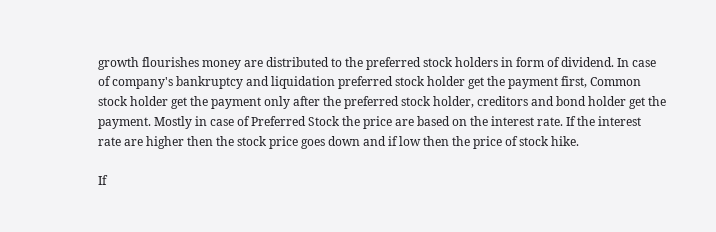growth flourishes money are distributed to the preferred stock holders in form of dividend. In case of company's bankruptcy and liquidation preferred stock holder get the payment first, Common stock holder get the payment only after the preferred stock holder, creditors and bond holder get the payment. Mostly in case of Preferred Stock the price are based on the interest rate. If the interest rate are higher then the stock price goes down and if low then the price of stock hike.

If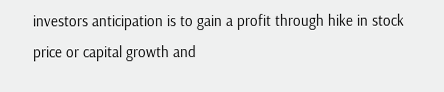investors anticipation is to gain a profit through hike in stock price or capital growth and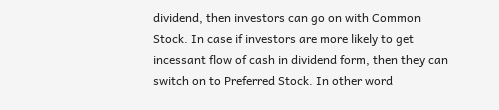dividend, then investors can go on with Common Stock. In case if investors are more likely to get incessant flow of cash in dividend form, then they can switch on to Preferred Stock. In other word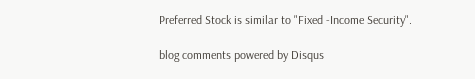Preferred Stock is similar to "Fixed -Income Security".

blog comments powered by Disqus